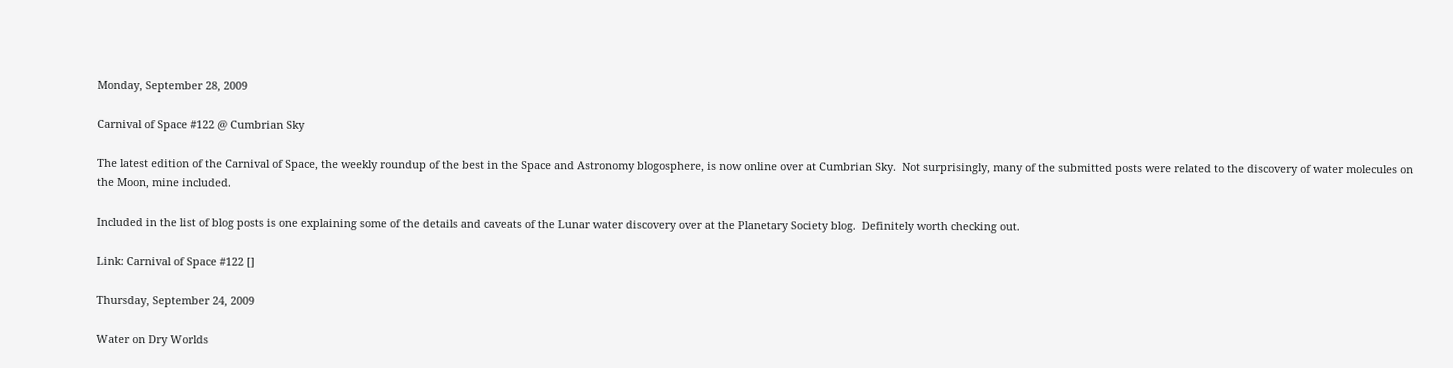Monday, September 28, 2009

Carnival of Space #122 @ Cumbrian Sky

The latest edition of the Carnival of Space, the weekly roundup of the best in the Space and Astronomy blogosphere, is now online over at Cumbrian Sky.  Not surprisingly, many of the submitted posts were related to the discovery of water molecules on the Moon, mine included.

Included in the list of blog posts is one explaining some of the details and caveats of the Lunar water discovery over at the Planetary Society blog.  Definitely worth checking out.

Link: Carnival of Space #122 []

Thursday, September 24, 2009

Water on Dry Worlds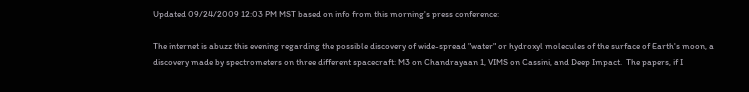Updated 09/24/2009 12:03 PM MST based on info from this morning's press conference:

The internet is abuzz this evening regarding the possible discovery of wide-spread "water" or hydroxyl molecules of the surface of Earth's moon, a discovery made by spectrometers on three different spacecraft: M3 on Chandrayaan 1, VIMS on Cassini, and Deep Impact.  The papers, if I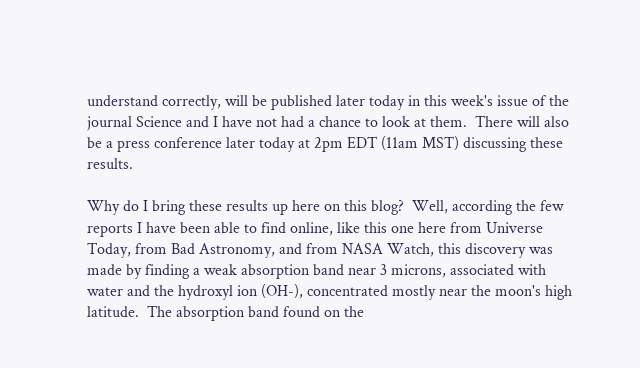understand correctly, will be published later today in this week's issue of the journal Science and I have not had a chance to look at them.  There will also be a press conference later today at 2pm EDT (11am MST) discussing these results.

Why do I bring these results up here on this blog?  Well, according the few reports I have been able to find online, like this one here from Universe Today, from Bad Astronomy, and from NASA Watch, this discovery was made by finding a weak absorption band near 3 microns, associated with water and the hydroxyl ion (OH-), concentrated mostly near the moon's high latitude.  The absorption band found on the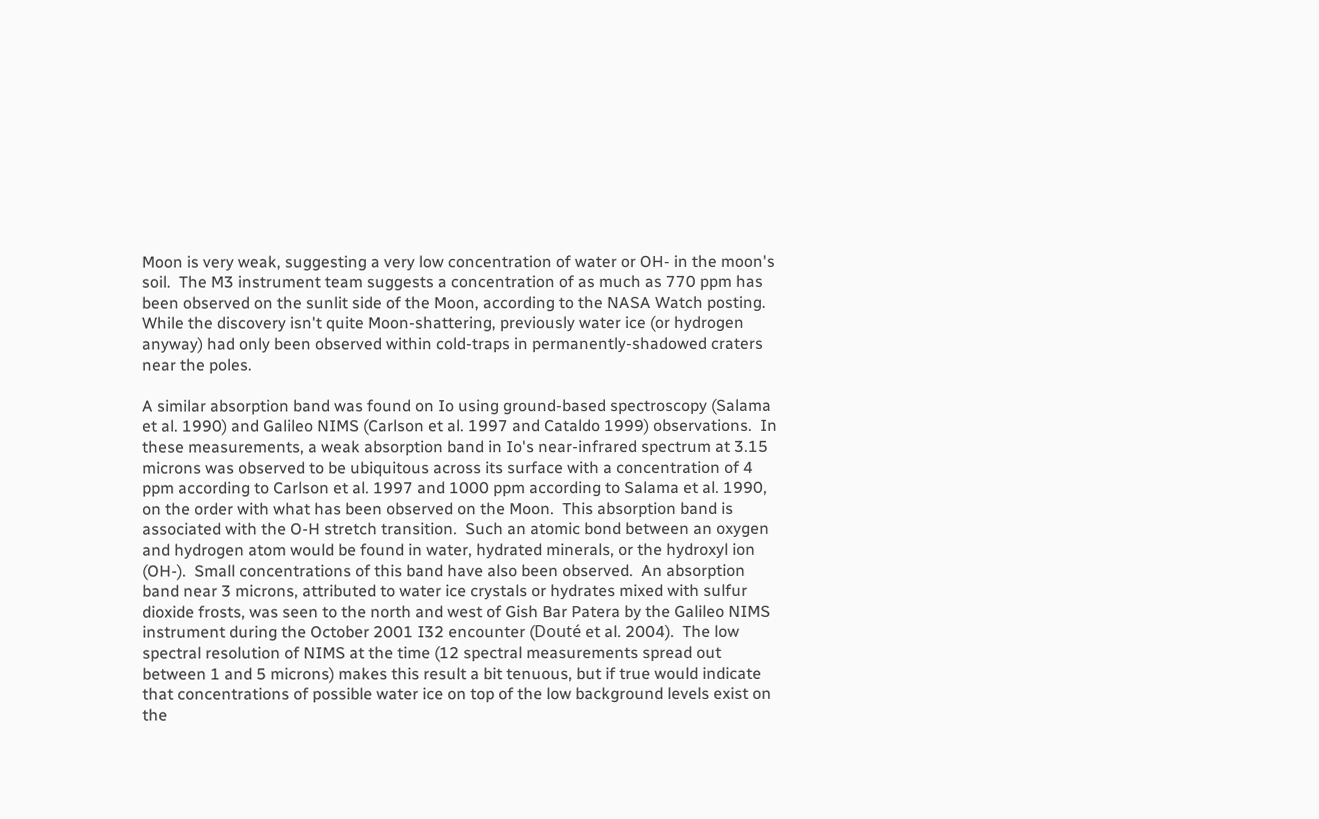Moon is very weak, suggesting a very low concentration of water or OH- in the moon's soil.  The M3 instrument team suggests a concentration of as much as 770 ppm has been observed on the sunlit side of the Moon, according to the NASA Watch posting.  While the discovery isn't quite Moon-shattering, previously water ice (or hydrogen anyway) had only been observed within cold-traps in permanently-shadowed craters near the poles.

A similar absorption band was found on Io using ground-based spectroscopy (Salama et al. 1990) and Galileo NIMS (Carlson et al. 1997 and Cataldo 1999) observations.  In these measurements, a weak absorption band in Io's near-infrared spectrum at 3.15 microns was observed to be ubiquitous across its surface with a concentration of 4 ppm according to Carlson et al. 1997 and 1000 ppm according to Salama et al. 1990, on the order with what has been observed on the Moon.  This absorption band is associated with the O-H stretch transition.  Such an atomic bond between an oxygen and hydrogen atom would be found in water, hydrated minerals, or the hydroxyl ion (OH-).  Small concentrations of this band have also been observed.  An absorption band near 3 microns, attributed to water ice crystals or hydrates mixed with sulfur dioxide frosts, was seen to the north and west of Gish Bar Patera by the Galileo NIMS instrument during the October 2001 I32 encounter (Douté et al. 2004).  The low spectral resolution of NIMS at the time (12 spectral measurements spread out between 1 and 5 microns) makes this result a bit tenuous, but if true would indicate that concentrations of possible water ice on top of the low background levels exist on the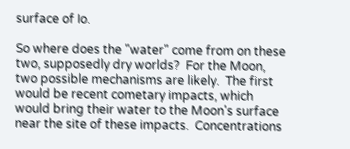surface of Io.

So where does the "water" come from on these two, supposedly dry worlds?  For the Moon, two possible mechanisms are likely.  The first would be recent cometary impacts, which would bring their water to the Moon's surface near the site of these impacts.  Concentrations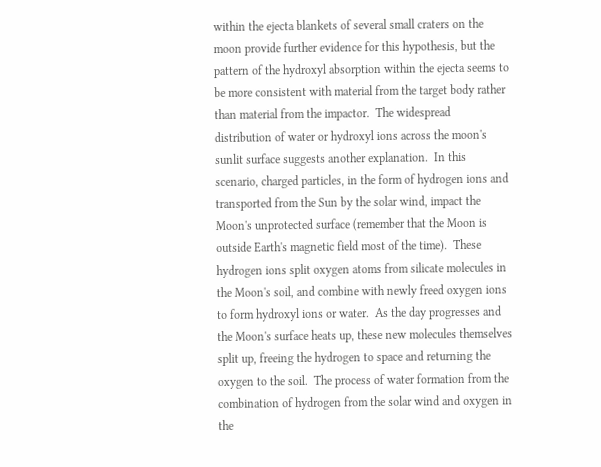within the ejecta blankets of several small craters on the moon provide further evidence for this hypothesis, but the pattern of the hydroxyl absorption within the ejecta seems to be more consistent with material from the target body rather than material from the impactor.  The widespread distribution of water or hydroxyl ions across the moon's sunlit surface suggests another explanation.  In this scenario, charged particles, in the form of hydrogen ions and transported from the Sun by the solar wind, impact the Moon's unprotected surface (remember that the Moon is outside Earth's magnetic field most of the time).  These hydrogen ions split oxygen atoms from silicate molecules in the Moon's soil, and combine with newly freed oxygen ions to form hydroxyl ions or water.  As the day progresses and the Moon's surface heats up, these new molecules themselves split up, freeing the hydrogen to space and returning the oxygen to the soil.  The process of water formation from the combination of hydrogen from the solar wind and oxygen in the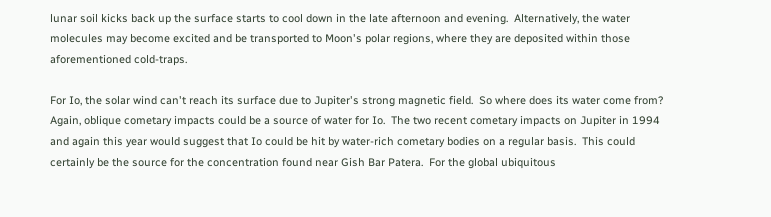lunar soil kicks back up the surface starts to cool down in the late afternoon and evening.  Alternatively, the water molecules may become excited and be transported to Moon's polar regions, where they are deposited within those aforementioned cold-traps.

For Io, the solar wind can't reach its surface due to Jupiter's strong magnetic field.  So where does its water come from?  Again, oblique cometary impacts could be a source of water for Io.  The two recent cometary impacts on Jupiter in 1994 and again this year would suggest that Io could be hit by water-rich cometary bodies on a regular basis.  This could certainly be the source for the concentration found near Gish Bar Patera.  For the global ubiquitous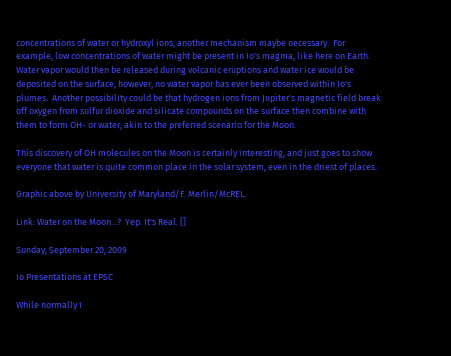concentrations of water or hydroxyl ions, another mechanism maybe necessary.  For example, low concentrations of water might be present in Io's magma, like here on Earth.  Water vapor would then be released during volcanic eruptions and water ice would be deposited on the surface, however, no water vapor has ever been observed within Io's plumes.  Another possibility could be that hydrogen ions from Jupiter's magnetic field break off oxygen from sulfur dioxide and silicate compounds on the surface then combine with them to form OH- or water, akin to the preferred scenario for the Moon.

This discovery of OH molecules on the Moon is certainly interesting, and just goes to show everyone that water is quite common place in the solar system, even in the driest of places.

Graphic above by University of Maryland/F. Merlin/McREL.

Link: Water on the Moon...?  Yep. It's Real. []

Sunday, September 20, 2009

Io Presentations at EPSC

While normally I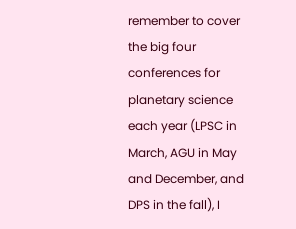remember to cover the big four conferences for planetary science each year (LPSC in March, AGU in May and December, and DPS in the fall), I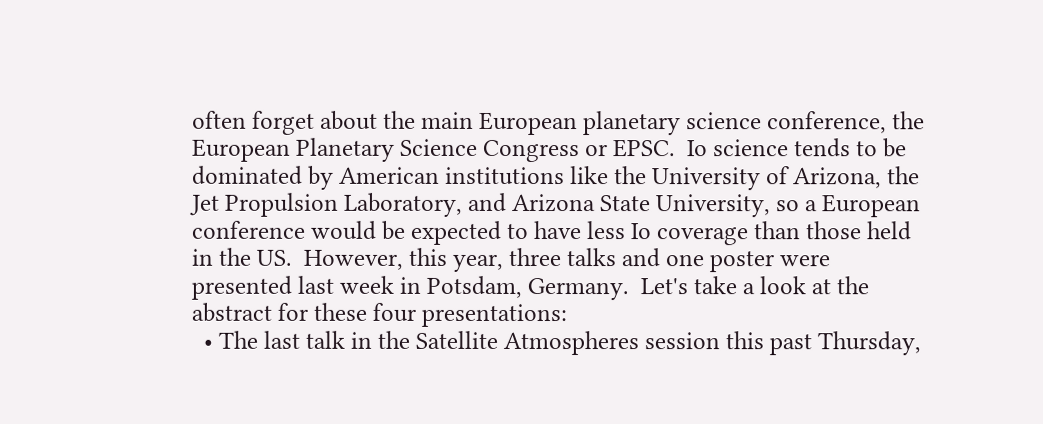often forget about the main European planetary science conference, the European Planetary Science Congress or EPSC.  Io science tends to be dominated by American institutions like the University of Arizona, the Jet Propulsion Laboratory, and Arizona State University, so a European conference would be expected to have less Io coverage than those held in the US.  However, this year, three talks and one poster were presented last week in Potsdam, Germany.  Let's take a look at the abstract for these four presentations:
  • The last talk in the Satellite Atmospheres session this past Thursday,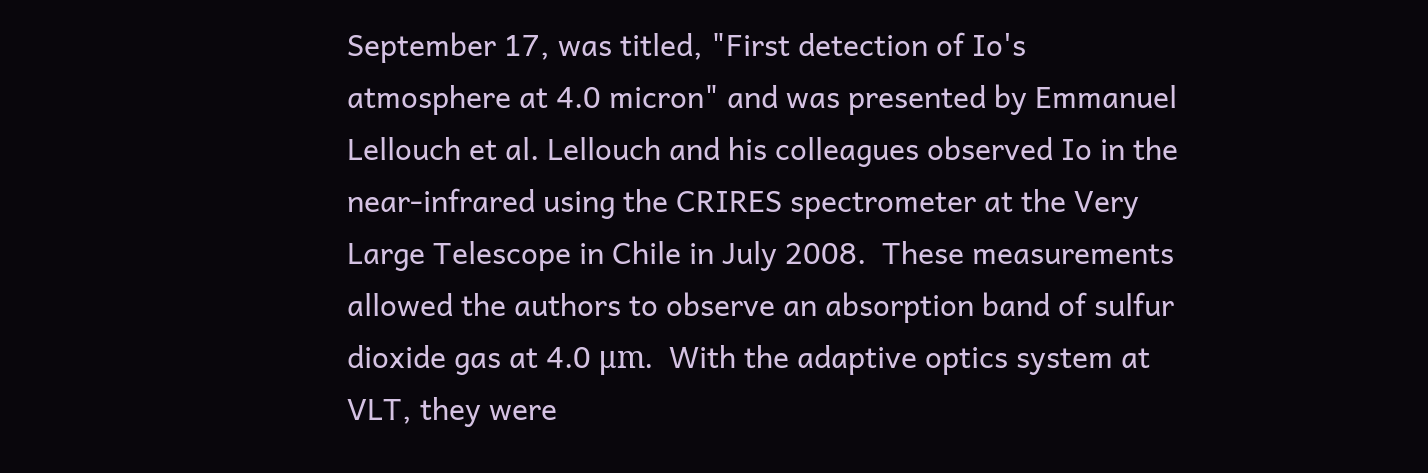September 17, was titled, "First detection of Io's atmosphere at 4.0 micron" and was presented by Emmanuel Lellouch et al. Lellouch and his colleagues observed Io in the near-infrared using the CRIRES spectrometer at the Very Large Telescope in Chile in July 2008.  These measurements allowed the authors to observe an absorption band of sulfur dioxide gas at 4.0 μm.  With the adaptive optics system at VLT, they were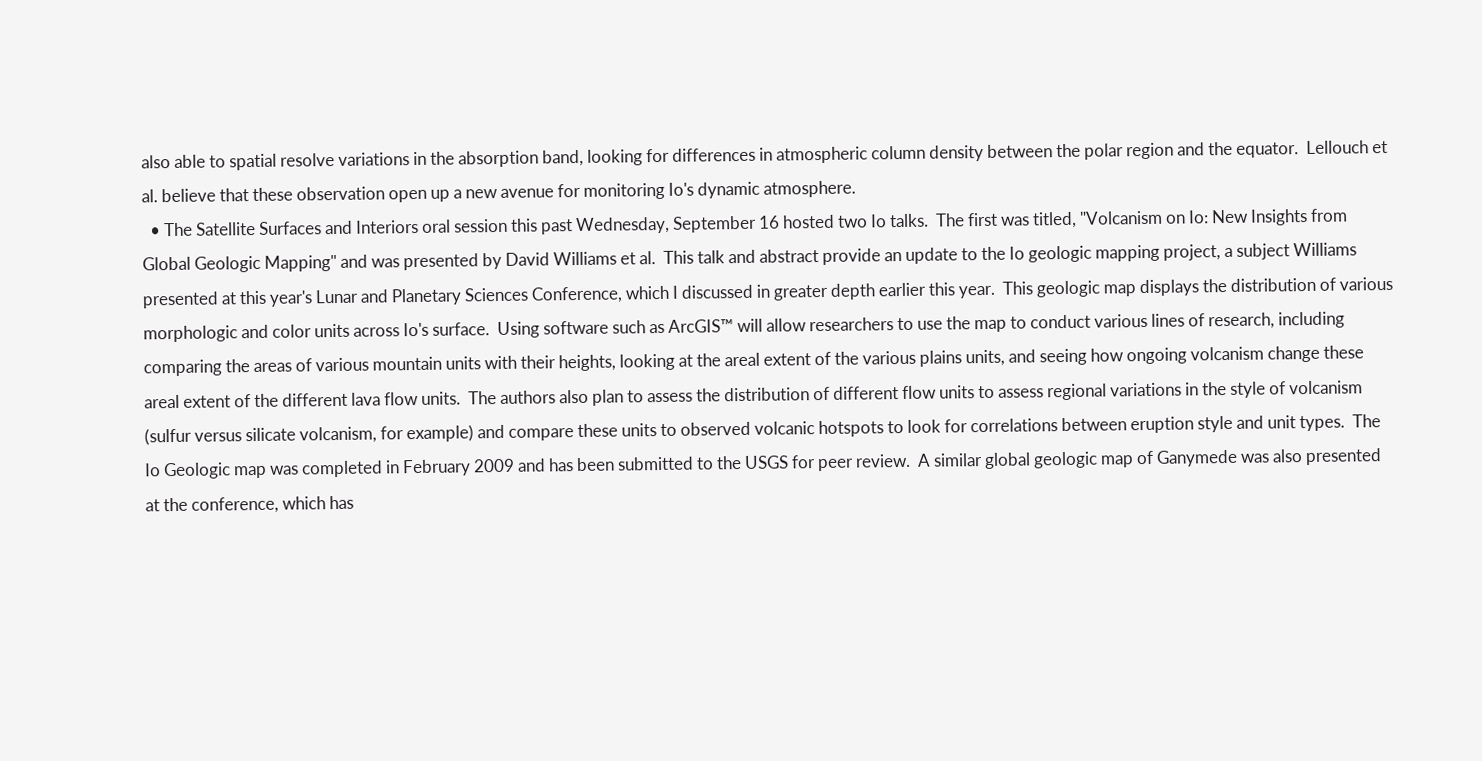also able to spatial resolve variations in the absorption band, looking for differences in atmospheric column density between the polar region and the equator.  Lellouch et al. believe that these observation open up a new avenue for monitoring Io's dynamic atmosphere.
  • The Satellite Surfaces and Interiors oral session this past Wednesday, September 16 hosted two Io talks.  The first was titled, "Volcanism on Io: New Insights from Global Geologic Mapping" and was presented by David Williams et al.  This talk and abstract provide an update to the Io geologic mapping project, a subject Williams presented at this year's Lunar and Planetary Sciences Conference, which I discussed in greater depth earlier this year.  This geologic map displays the distribution of various morphologic and color units across Io's surface.  Using software such as ArcGIS™ will allow researchers to use the map to conduct various lines of research, including comparing the areas of various mountain units with their heights, looking at the areal extent of the various plains units, and seeing how ongoing volcanism change these areal extent of the different lava flow units.  The authors also plan to assess the distribution of different flow units to assess regional variations in the style of volcanism (sulfur versus silicate volcanism, for example) and compare these units to observed volcanic hotspots to look for correlations between eruption style and unit types.  The Io Geologic map was completed in February 2009 and has been submitted to the USGS for peer review.  A similar global geologic map of Ganymede was also presented at the conference, which has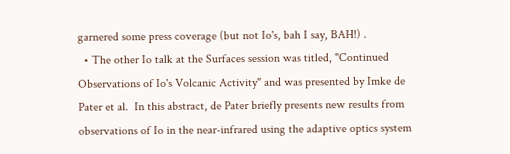garnered some press coverage (but not Io's, bah I say, BAH!) .
  • The other Io talk at the Surfaces session was titled, "Continued Observations of Io's Volcanic Activity" and was presented by Imke de Pater et al.  In this abstract, de Pater briefly presents new results from observations of Io in the near-infrared using the adaptive optics system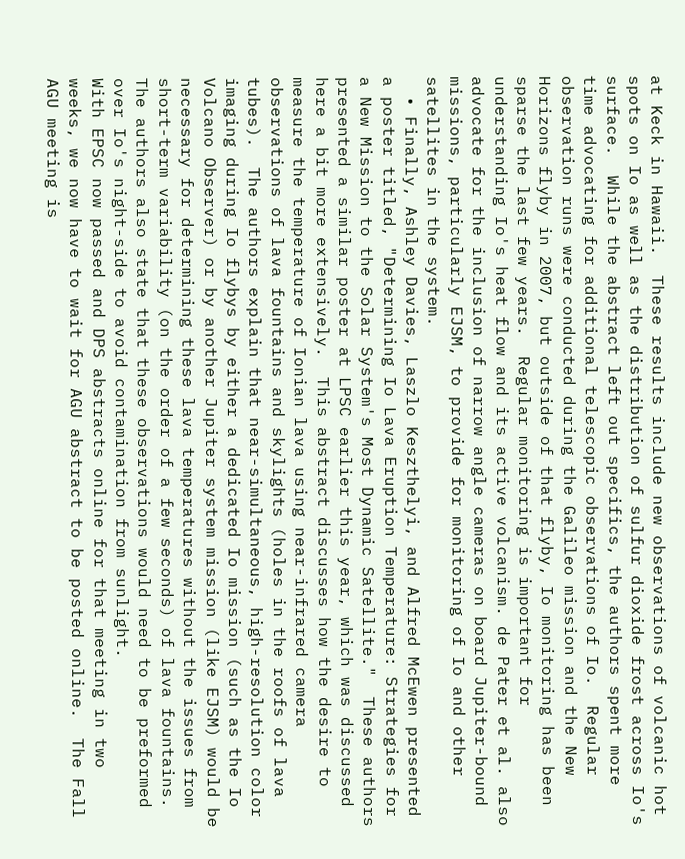at Keck in Hawaii.  These results include new observations of volcanic hot spots on Io as well as the distribution of sulfur dioxide frost across Io's surface.  While the abstract left out specifics, the authors spent more time advocating for additional telescopic observations of Io.  Regular observation runs were conducted during the Galileo mission and the New Horizons flyby in 2007, but outside of that flyby, Io monitoring has been sparse the last few years.  Regular monitoring is important for understanding Io's heat flow and its active volcanism. de Pater et al. also advocate for the inclusion of narrow angle cameras on board Jupiter-bound missions, particularly EJSM, to provide for monitoring of Io and other satellites in the system.
  • Finally, Ashley Davies, Laszlo Keszthelyi, and Alfred McEwen presented a poster titled, "Determining Io Lava Eruption Temperature: Strategies for a New Mission to the Solar System's Most Dynamic Satellite."  These authors presented a similar poster at LPSC earlier this year, which was discussed here a bit more extensively.  This abstract discusses how the desire to measure the temperature of Ionian lava using near-infrared camera observations of lava fountains and skylights (holes in the roofs of lava tubes).  The authors explain that near-simultaneous, high-resolution color imaging during Io flybys by either a dedicated Io mission (such as the Io Volcano Observer) or by another Jupiter system mission (like EJSM) would be necessary for determining these lava temperatures without the issues from short-term variability (on the order of a few seconds) of lava fountains.  The authors also state that these observations would need to be preformed over Io's night-side to avoid contamination from sunlight.
With EPSC now passed and DPS abstracts online for that meeting in two weeks, we now have to wait for AGU abstract to be posted online.  The Fall AGU meeting is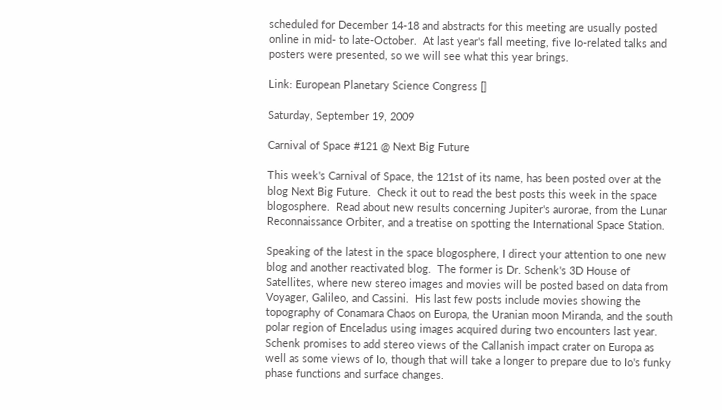scheduled for December 14-18 and abstracts for this meeting are usually posted online in mid- to late-October.  At last year's fall meeting, five Io-related talks and posters were presented, so we will see what this year brings.

Link: European Planetary Science Congress []

Saturday, September 19, 2009

Carnival of Space #121 @ Next Big Future

This week's Carnival of Space, the 121st of its name, has been posted over at the blog Next Big Future.  Check it out to read the best posts this week in the space blogosphere.  Read about new results concerning Jupiter's aurorae, from the Lunar Reconnaissance Orbiter, and a treatise on spotting the International Space Station.

Speaking of the latest in the space blogosphere, I direct your attention to one new blog and another reactivated blog.  The former is Dr. Schenk's 3D House of Satellites, where new stereo images and movies will be posted based on data from Voyager, Galileo, and Cassini.  His last few posts include movies showing the topography of Conamara Chaos on Europa, the Uranian moon Miranda, and the south polar region of Enceladus using images acquired during two encounters last year.  Schenk promises to add stereo views of the Callanish impact crater on Europa as well as some views of Io, though that will take a longer to prepare due to Io's funky phase functions and surface changes.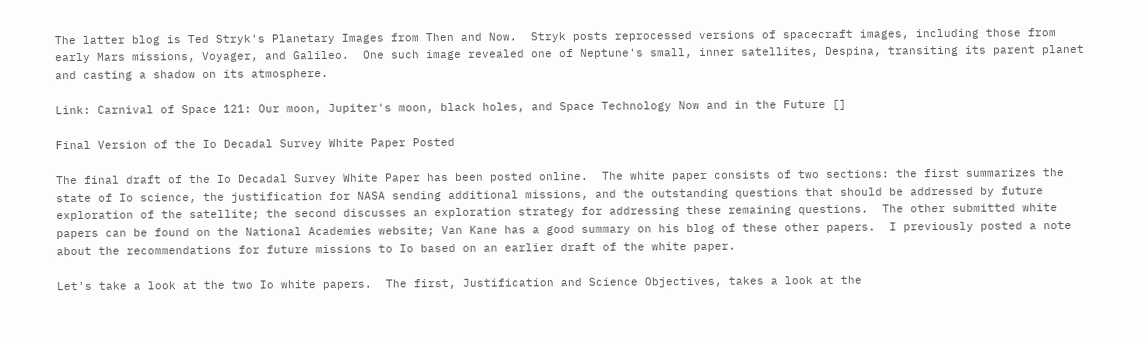The latter blog is Ted Stryk's Planetary Images from Then and Now.  Stryk posts reprocessed versions of spacecraft images, including those from early Mars missions, Voyager, and Galileo.  One such image revealed one of Neptune's small, inner satellites, Despina, transiting its parent planet and casting a shadow on its atmosphere.

Link: Carnival of Space 121: Our moon, Jupiter's moon, black holes, and Space Technology Now and in the Future []

Final Version of the Io Decadal Survey White Paper Posted

The final draft of the Io Decadal Survey White Paper has been posted online.  The white paper consists of two sections: the first summarizes the state of Io science, the justification for NASA sending additional missions, and the outstanding questions that should be addressed by future exploration of the satellite; the second discusses an exploration strategy for addressing these remaining questions.  The other submitted white papers can be found on the National Academies website; Van Kane has a good summary on his blog of these other papers.  I previously posted a note about the recommendations for future missions to Io based on an earlier draft of the white paper.

Let's take a look at the two Io white papers.  The first, Justification and Science Objectives, takes a look at the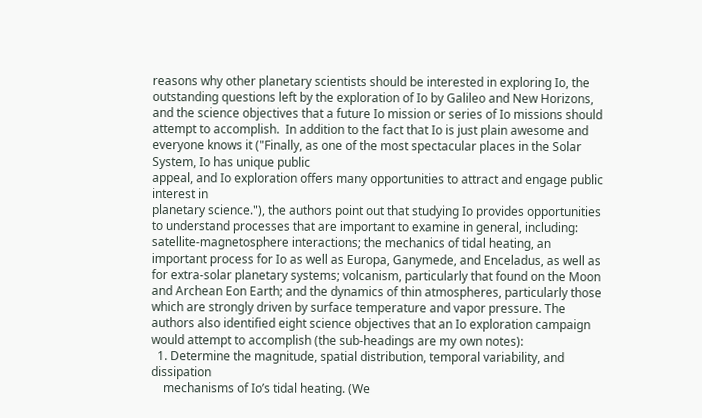reasons why other planetary scientists should be interested in exploring Io, the outstanding questions left by the exploration of Io by Galileo and New Horizons, and the science objectives that a future Io mission or series of Io missions should attempt to accomplish.  In addition to the fact that Io is just plain awesome and everyone knows it ("Finally, as one of the most spectacular places in the Solar System, Io has unique public
appeal, and Io exploration offers many opportunities to attract and engage public interest in
planetary science."), the authors point out that studying Io provides opportunities to understand processes that are important to examine in general, including: satellite-magnetosphere interactions; the mechanics of tidal heating, an important process for Io as well as Europa, Ganymede, and Enceladus, as well as for extra-solar planetary systems; volcanism, particularly that found on the Moon and Archean Eon Earth; and the dynamics of thin atmospheres, particularly those which are strongly driven by surface temperature and vapor pressure. The authors also identified eight science objectives that an Io exploration campaign would attempt to accomplish (the sub-headings are my own notes):
  1. Determine the magnitude, spatial distribution, temporal variability, and dissipation
    mechanisms of Io’s tidal heating. (We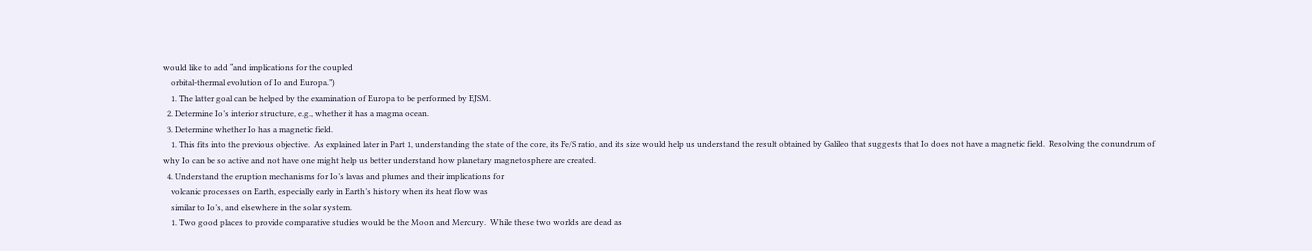would like to add “and implications for the coupled
    orbital-thermal evolution of Io and Europa.”)
    1. The latter goal can be helped by the examination of Europa to be performed by EJSM.
  2. Determine Io’s interior structure, e.g., whether it has a magma ocean.
  3. Determine whether Io has a magnetic field.
    1. This fits into the previous objective.  As explained later in Part 1, understanding the state of the core, its Fe/S ratio, and its size would help us understand the result obtained by Galileo that suggests that Io does not have a magnetic field.  Resolving the conundrum of why Io can be so active and not have one might help us better understand how planetary magnetosphere are created.
  4. Understand the eruption mechanisms for Io’s lavas and plumes and their implications for
    volcanic processes on Earth, especially early in Earth’s history when its heat flow was
    similar to Io’s, and elsewhere in the solar system.
    1. Two good places to provide comparative studies would be the Moon and Mercury.  While these two worlds are dead as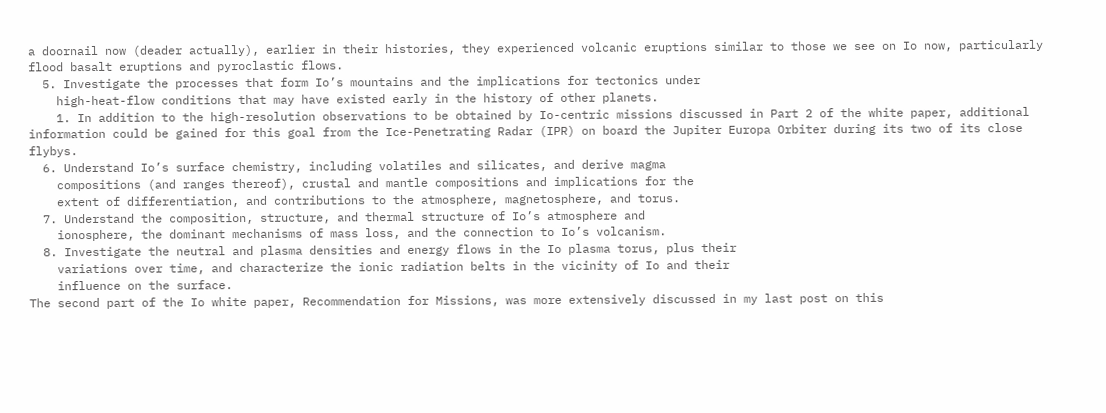a doornail now (deader actually), earlier in their histories, they experienced volcanic eruptions similar to those we see on Io now, particularly flood basalt eruptions and pyroclastic flows.
  5. Investigate the processes that form Io’s mountains and the implications for tectonics under
    high-heat-flow conditions that may have existed early in the history of other planets.
    1. In addition to the high-resolution observations to be obtained by Io-centric missions discussed in Part 2 of the white paper, additional information could be gained for this goal from the Ice-Penetrating Radar (IPR) on board the Jupiter Europa Orbiter during its two of its close flybys.
  6. Understand Io’s surface chemistry, including volatiles and silicates, and derive magma
    compositions (and ranges thereof), crustal and mantle compositions and implications for the
    extent of differentiation, and contributions to the atmosphere, magnetosphere, and torus.
  7. Understand the composition, structure, and thermal structure of Io’s atmosphere and
    ionosphere, the dominant mechanisms of mass loss, and the connection to Io’s volcanism.
  8. Investigate the neutral and plasma densities and energy flows in the Io plasma torus, plus their
    variations over time, and characterize the ionic radiation belts in the vicinity of Io and their
    influence on the surface.
The second part of the Io white paper, Recommendation for Missions, was more extensively discussed in my last post on this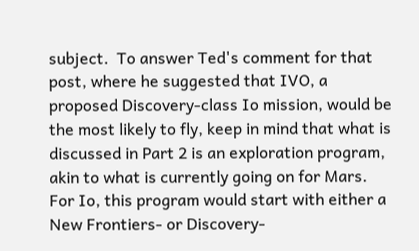subject.  To answer Ted's comment for that post, where he suggested that IVO, a proposed Discovery-class Io mission, would be the most likely to fly, keep in mind that what is discussed in Part 2 is an exploration program, akin to what is currently going on for Mars.  For Io, this program would start with either a New Frontiers- or Discovery-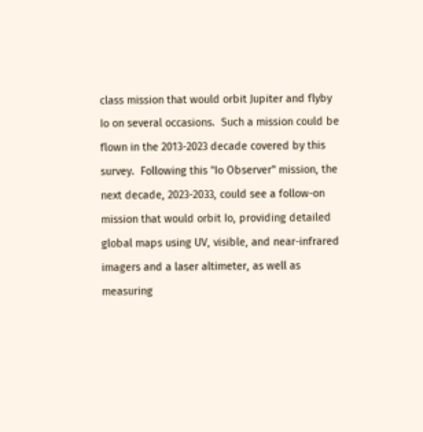class mission that would orbit Jupiter and flyby Io on several occasions.  Such a mission could be flown in the 2013-2023 decade covered by this survey.  Following this "Io Observer" mission, the next decade, 2023-2033, could see a follow-on mission that would orbit Io, providing detailed global maps using UV, visible, and near-infrared imagers and a laser altimeter, as well as measuring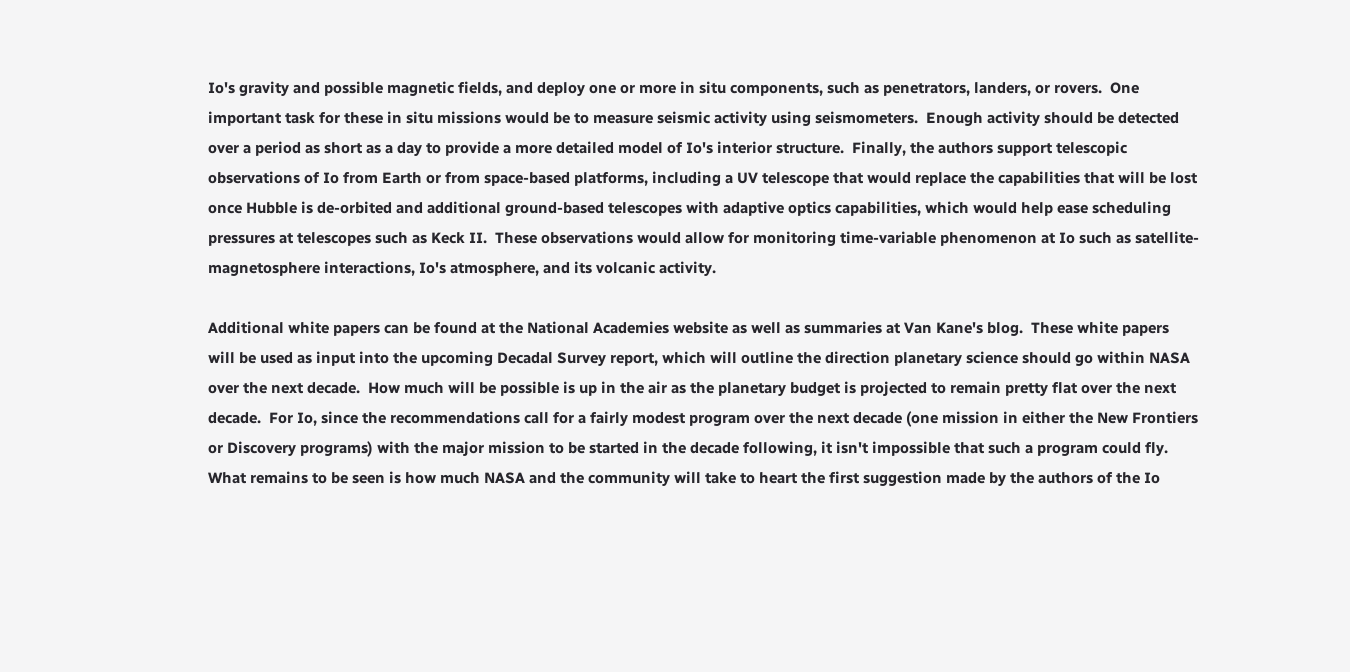Io's gravity and possible magnetic fields, and deploy one or more in situ components, such as penetrators, landers, or rovers.  One important task for these in situ missions would be to measure seismic activity using seismometers.  Enough activity should be detected over a period as short as a day to provide a more detailed model of Io's interior structure.  Finally, the authors support telescopic observations of Io from Earth or from space-based platforms, including a UV telescope that would replace the capabilities that will be lost once Hubble is de-orbited and additional ground-based telescopes with adaptive optics capabilities, which would help ease scheduling pressures at telescopes such as Keck II.  These observations would allow for monitoring time-variable phenomenon at Io such as satellite-magnetosphere interactions, Io's atmosphere, and its volcanic activity.

Additional white papers can be found at the National Academies website as well as summaries at Van Kane's blog.  These white papers will be used as input into the upcoming Decadal Survey report, which will outline the direction planetary science should go within NASA over the next decade.  How much will be possible is up in the air as the planetary budget is projected to remain pretty flat over the next decade.  For Io, since the recommendations call for a fairly modest program over the next decade (one mission in either the New Frontiers or Discovery programs) with the major mission to be started in the decade following, it isn't impossible that such a program could fly.  What remains to be seen is how much NASA and the community will take to heart the first suggestion made by the authors of the Io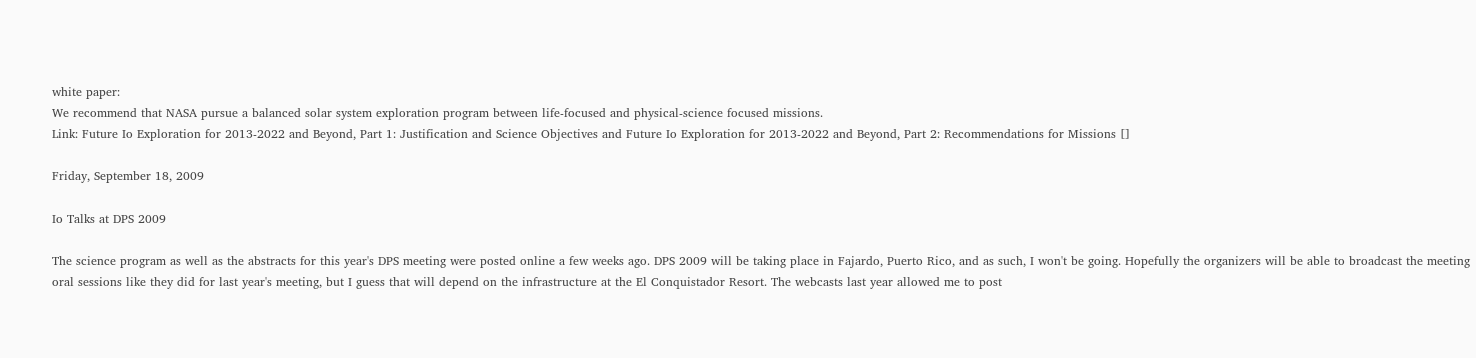white paper:
We recommend that NASA pursue a balanced solar system exploration program between life-focused and physical-science focused missions.
Link: Future Io Exploration for 2013-2022 and Beyond, Part 1: Justification and Science Objectives and Future Io Exploration for 2013-2022 and Beyond, Part 2: Recommendations for Missions []

Friday, September 18, 2009

Io Talks at DPS 2009

The science program as well as the abstracts for this year's DPS meeting were posted online a few weeks ago. DPS 2009 will be taking place in Fajardo, Puerto Rico, and as such, I won't be going. Hopefully the organizers will be able to broadcast the meeting oral sessions like they did for last year's meeting, but I guess that will depend on the infrastructure at the El Conquistador Resort. The webcasts last year allowed me to post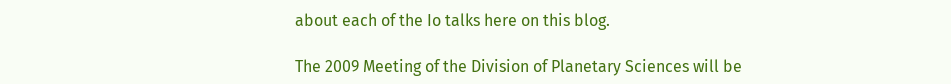about each of the Io talks here on this blog.

The 2009 Meeting of the Division of Planetary Sciences will be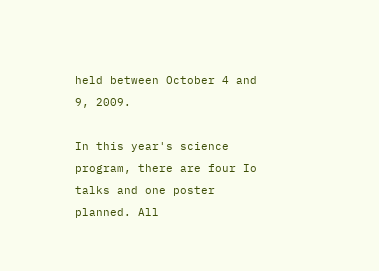held between October 4 and 9, 2009.

In this year's science program, there are four Io talks and one poster planned. All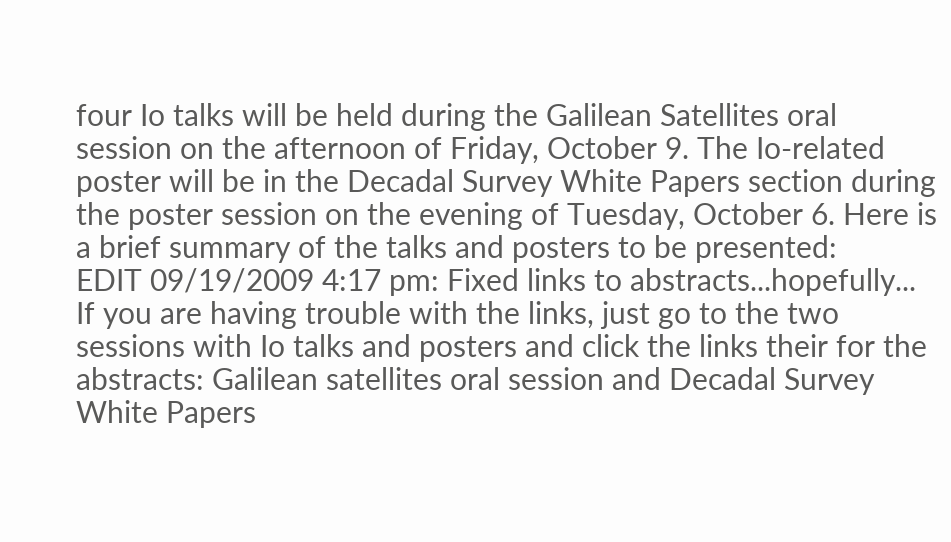four Io talks will be held during the Galilean Satellites oral session on the afternoon of Friday, October 9. The Io-related poster will be in the Decadal Survey White Papers section during the poster session on the evening of Tuesday, October 6. Here is a brief summary of the talks and posters to be presented:
EDIT 09/19/2009 4:17 pm: Fixed links to abstracts...hopefully...  If you are having trouble with the links, just go to the two sessions with Io talks and posters and click the links their for the abstracts: Galilean satellites oral session and Decadal Survey White Papers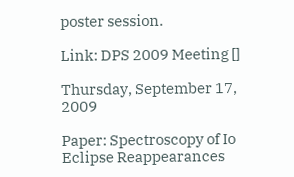poster session.

Link: DPS 2009 Meeting []

Thursday, September 17, 2009

Paper: Spectroscopy of Io Eclipse Reappearances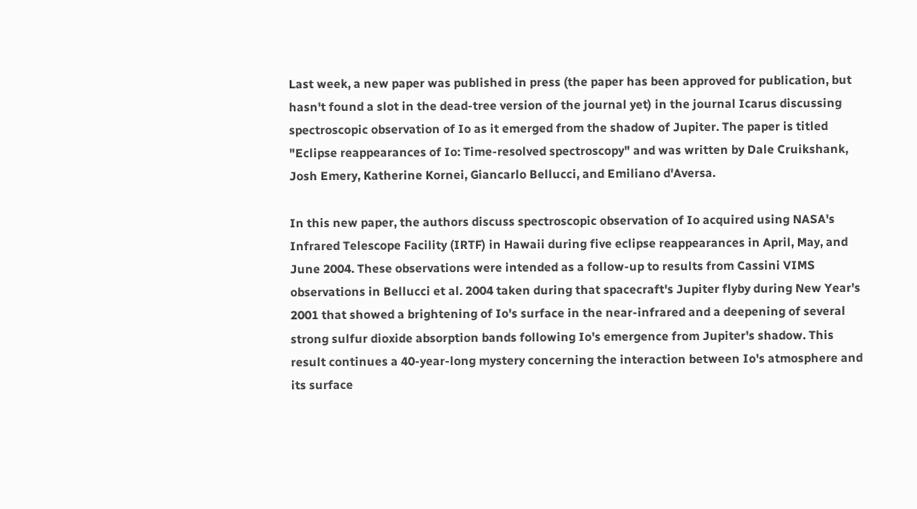Last week, a new paper was published in press (the paper has been approved for publication, but hasn't found a slot in the dead-tree version of the journal yet) in the journal Icarus discussing spectroscopic observation of Io as it emerged from the shadow of Jupiter. The paper is titled "Eclipse reappearances of Io: Time-resolved spectroscopy" and was written by Dale Cruikshank, Josh Emery, Katherine Kornei, Giancarlo Bellucci, and Emiliano d'Aversa.

In this new paper, the authors discuss spectroscopic observation of Io acquired using NASA's Infrared Telescope Facility (IRTF) in Hawaii during five eclipse reappearances in April, May, and June 2004. These observations were intended as a follow-up to results from Cassini VIMS observations in Bellucci et al. 2004 taken during that spacecraft's Jupiter flyby during New Year's 2001 that showed a brightening of Io's surface in the near-infrared and a deepening of several strong sulfur dioxide absorption bands following Io's emergence from Jupiter's shadow. This result continues a 40-year-long mystery concerning the interaction between Io's atmosphere and its surface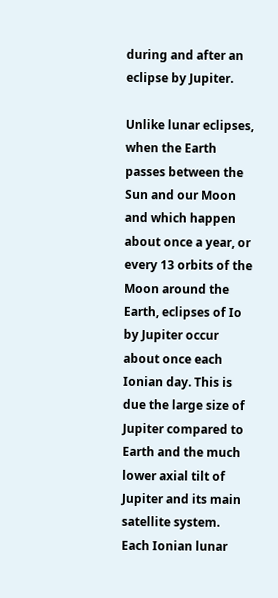during and after an eclipse by Jupiter.

Unlike lunar eclipses, when the Earth passes between the Sun and our Moon and which happen about once a year, or every 13 orbits of the Moon around the Earth, eclipses of Io by Jupiter occur about once each Ionian day. This is due the large size of Jupiter compared to Earth and the much lower axial tilt of Jupiter and its main satellite system. Each Ionian lunar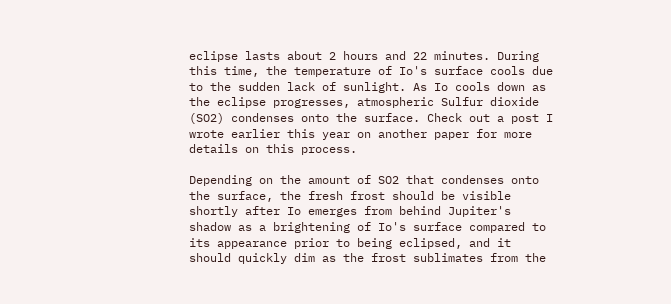eclipse lasts about 2 hours and 22 minutes. During this time, the temperature of Io's surface cools due to the sudden lack of sunlight. As Io cools down as the eclipse progresses, atmospheric Sulfur dioxide (SO2) condenses onto the surface. Check out a post I wrote earlier this year on another paper for more details on this process.

Depending on the amount of SO2 that condenses onto the surface, the fresh frost should be visible shortly after Io emerges from behind Jupiter's shadow as a brightening of Io's surface compared to its appearance prior to being eclipsed, and it should quickly dim as the frost sublimates from the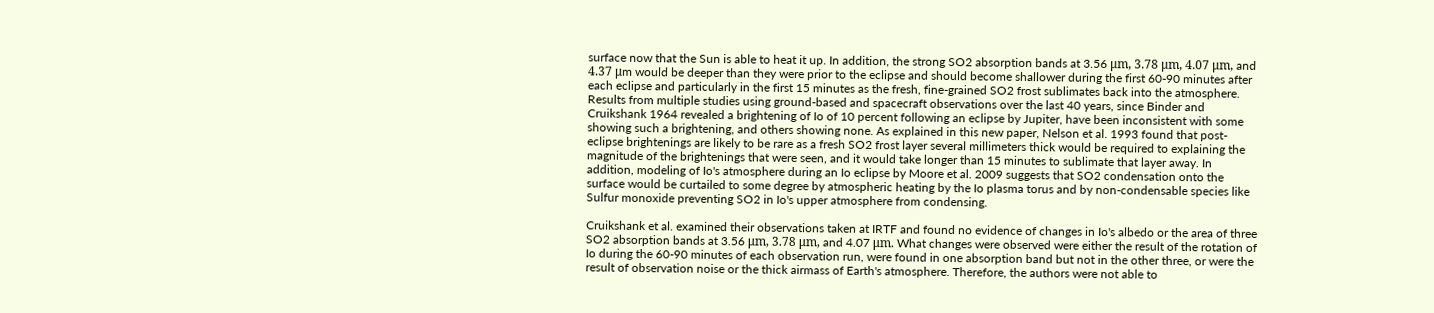surface now that the Sun is able to heat it up. In addition, the strong SO2 absorption bands at 3.56 μm, 3.78 μm, 4.07 μm, and 4.37 μm would be deeper than they were prior to the eclipse and should become shallower during the first 60-90 minutes after each eclipse and particularly in the first 15 minutes as the fresh, fine-grained SO2 frost sublimates back into the atmosphere. Results from multiple studies using ground-based and spacecraft observations over the last 40 years, since Binder and Cruikshank 1964 revealed a brightening of Io of 10 percent following an eclipse by Jupiter, have been inconsistent with some showing such a brightening, and others showing none. As explained in this new paper, Nelson et al. 1993 found that post-eclipse brightenings are likely to be rare as a fresh SO2 frost layer several millimeters thick would be required to explaining the magnitude of the brightenings that were seen, and it would take longer than 15 minutes to sublimate that layer away. In addition, modeling of Io's atmosphere during an Io eclipse by Moore et al. 2009 suggests that SO2 condensation onto the surface would be curtailed to some degree by atmospheric heating by the Io plasma torus and by non-condensable species like Sulfur monoxide preventing SO2 in Io's upper atmosphere from condensing.

Cruikshank et al. examined their observations taken at IRTF and found no evidence of changes in Io's albedo or the area of three SO2 absorption bands at 3.56 μm, 3.78 μm, and 4.07 μm. What changes were observed were either the result of the rotation of Io during the 60-90 minutes of each observation run, were found in one absorption band but not in the other three, or were the result of observation noise or the thick airmass of Earth's atmosphere. Therefore, the authors were not able to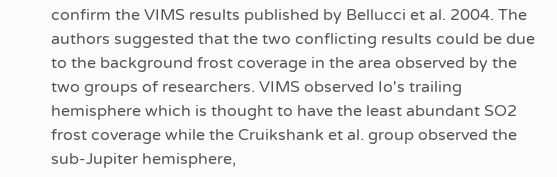confirm the VIMS results published by Bellucci et al. 2004. The authors suggested that the two conflicting results could be due to the background frost coverage in the area observed by the two groups of researchers. VIMS observed Io's trailing hemisphere which is thought to have the least abundant SO2 frost coverage while the Cruikshank et al. group observed the sub-Jupiter hemisphere,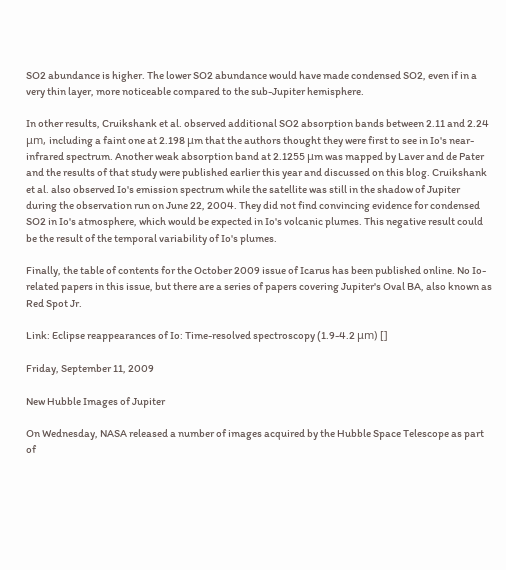SO2 abundance is higher. The lower SO2 abundance would have made condensed SO2, even if in a very thin layer, more noticeable compared to the sub-Jupiter hemisphere.

In other results, Cruikshank et al. observed additional SO2 absorption bands between 2.11 and 2.24 μm, including a faint one at 2.198 μm that the authors thought they were first to see in Io's near-infrared spectrum. Another weak absorption band at 2.1255 μm was mapped by Laver and de Pater and the results of that study were published earlier this year and discussed on this blog. Cruikshank et al. also observed Io's emission spectrum while the satellite was still in the shadow of Jupiter during the observation run on June 22, 2004. They did not find convincing evidence for condensed SO2 in Io's atmosphere, which would be expected in Io's volcanic plumes. This negative result could be the result of the temporal variability of Io's plumes.

Finally, the table of contents for the October 2009 issue of Icarus has been published online. No Io-related papers in this issue, but there are a series of papers covering Jupiter's Oval BA, also known as Red Spot Jr.

Link: Eclipse reappearances of Io: Time-resolved spectroscopy (1.9-4.2 μm) []

Friday, September 11, 2009

New Hubble Images of Jupiter

On Wednesday, NASA released a number of images acquired by the Hubble Space Telescope as part of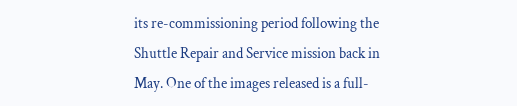its re-commissioning period following the Shuttle Repair and Service mission back in May. One of the images released is a full-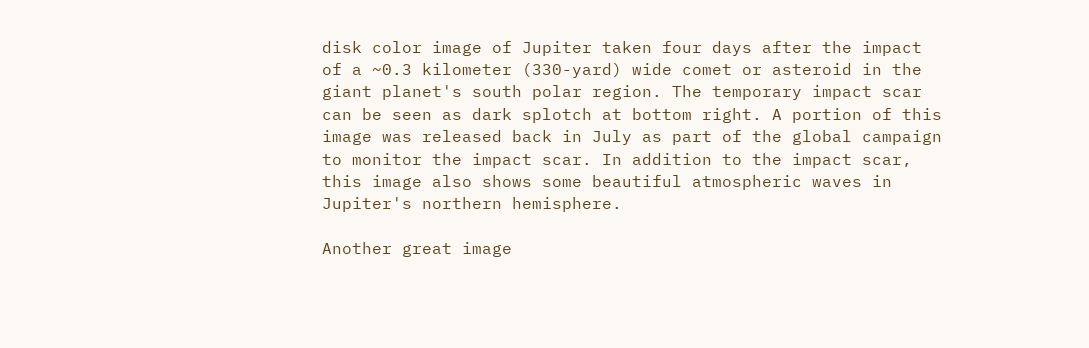disk color image of Jupiter taken four days after the impact of a ~0.3 kilometer (330-yard) wide comet or asteroid in the giant planet's south polar region. The temporary impact scar can be seen as dark splotch at bottom right. A portion of this image was released back in July as part of the global campaign to monitor the impact scar. In addition to the impact scar, this image also shows some beautiful atmospheric waves in Jupiter's northern hemisphere.

Another great image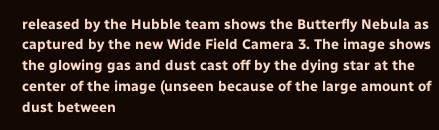released by the Hubble team shows the Butterfly Nebula as captured by the new Wide Field Camera 3. The image shows the glowing gas and dust cast off by the dying star at the center of the image (unseen because of the large amount of dust between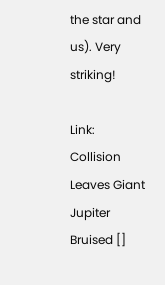the star and us). Very striking!

Link: Collision Leaves Giant Jupiter Bruised []